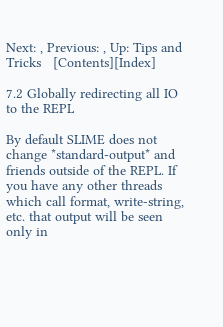Next: , Previous: , Up: Tips and Tricks   [Contents][Index]

7.2 Globally redirecting all IO to the REPL

By default SLIME does not change *standard-output* and friends outside of the REPL. If you have any other threads which call format, write-string, etc. that output will be seen only in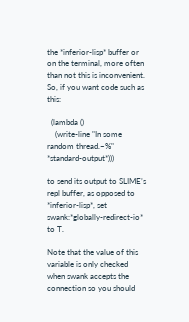the *inferior-lisp* buffer or on the terminal, more often than not this is inconvenient. So, if you want code such as this:

  (lambda ()
    (write-line "In some random thread.~%" *standard-output*)))

to send its output to SLIME’s repl buffer, as opposed to *inferior-lisp*, set swank:*globally-redirect-io* to T.

Note that the value of this variable is only checked when swank accepts the connection so you should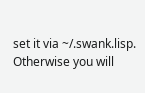set it via ~/.swank.lisp. Otherwise you will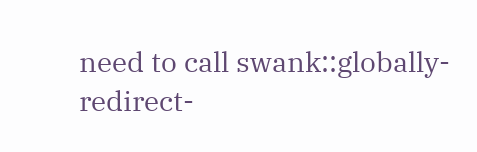need to call swank::globally-redirect-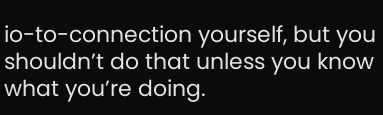io-to-connection yourself, but you shouldn’t do that unless you know what you’re doing.